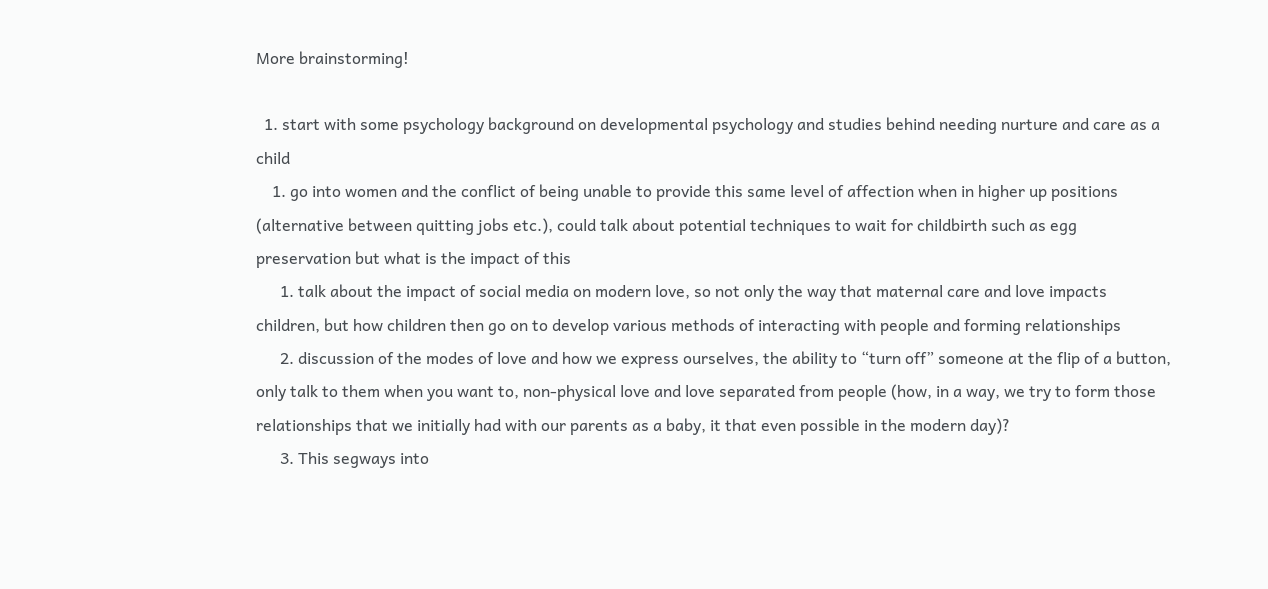More brainstorming!

  1. start with some psychology background on developmental psychology and studies behind needing nurture and care as a child
    1. go into women and the conflict of being unable to provide this same level of affection when in higher up positions (alternative between quitting jobs etc.), could talk about potential techniques to wait for childbirth such as egg preservation but what is the impact of this
      1. talk about the impact of social media on modern love, so not only the way that maternal care and love impacts children, but how children then go on to develop various methods of interacting with people and forming relationships
      2. discussion of the modes of love and how we express ourselves, the ability to “turn off” someone at the flip of a button, only talk to them when you want to, non-physical love and love separated from people (how, in a way, we try to form those relationships that we initially had with our parents as a baby, it that even possible in the modern day)?
      3. This segways into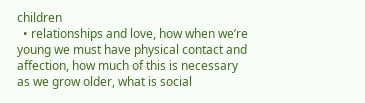children
  • relationships and love, how when we’re young we must have physical contact and affection, how much of this is necessary as we grow older, what is social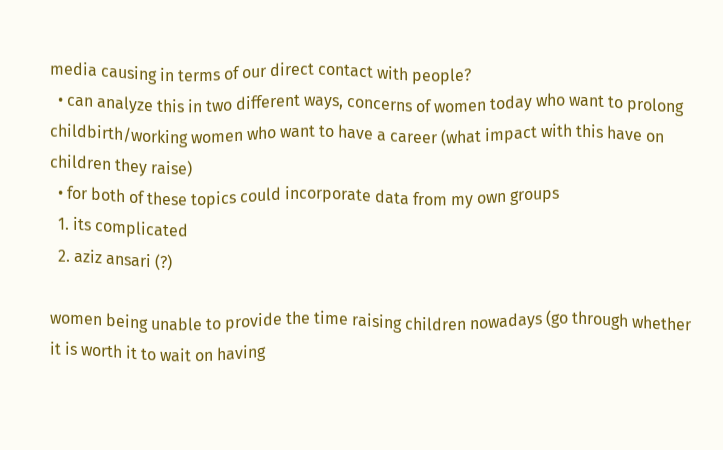media causing in terms of our direct contact with people?
  • can analyze this in two different ways, concerns of women today who want to prolong childbirth/working women who want to have a career (what impact with this have on children they raise)
  • for both of these topics could incorporate data from my own groups
  1. its complicated
  2. aziz ansari (?)

women being unable to provide the time raising children nowadays (go through whether it is worth it to wait on having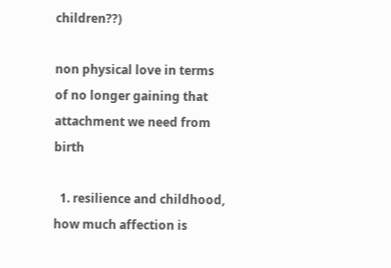children??)

non physical love in terms of no longer gaining that attachment we need from birth

  1. resilience and childhood, how much affection is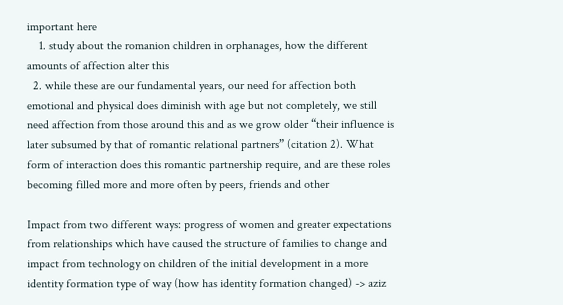important here
    1. study about the romanion children in orphanages, how the different amounts of affection alter this
  2. while these are our fundamental years, our need for affection both emotional and physical does diminish with age but not completely, we still need affection from those around this and as we grow older “their influence is later subsumed by that of romantic relational partners” (citation 2). What form of interaction does this romantic partnership require, and are these roles becoming filled more and more often by peers, friends and other

Impact from two different ways: progress of women and greater expectations from relationships which have caused the structure of families to change and impact from technology on children of the initial development in a more identity formation type of way (how has identity formation changed) -> aziz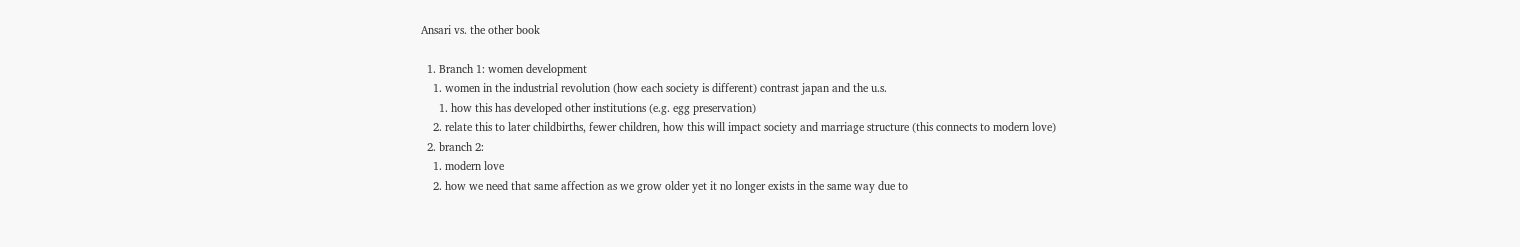Ansari vs. the other book

  1. Branch 1: women development
    1. women in the industrial revolution (how each society is different) contrast japan and the u.s.
      1. how this has developed other institutions (e.g. egg preservation)
    2. relate this to later childbirths, fewer children, how this will impact society and marriage structure (this connects to modern love)
  2. branch 2:
    1. modern love
    2. how we need that same affection as we grow older yet it no longer exists in the same way due to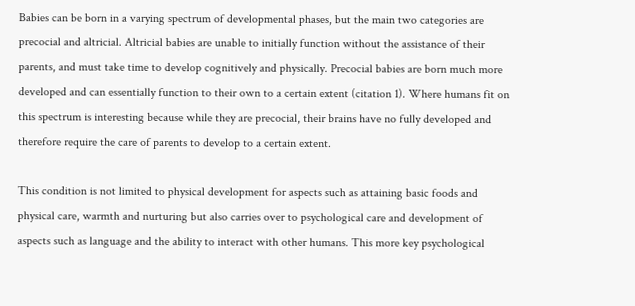Babies can be born in a varying spectrum of developmental phases, but the main two categories are precocial and altricial. Altricial babies are unable to initially function without the assistance of their parents, and must take time to develop cognitively and physically. Precocial babies are born much more developed and can essentially function to their own to a certain extent (citation 1). Where humans fit on this spectrum is interesting because while they are precocial, their brains have no fully developed and therefore require the care of parents to develop to a certain extent.

This condition is not limited to physical development for aspects such as attaining basic foods and physical care, warmth and nurturing but also carries over to psychological care and development of aspects such as language and the ability to interact with other humans. This more key psychological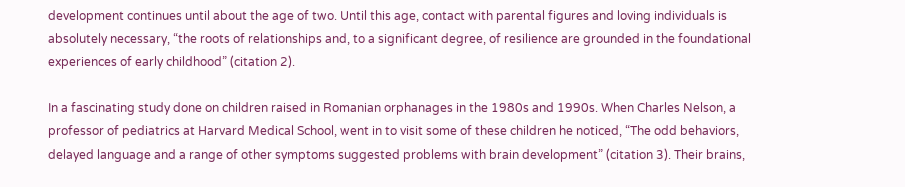development continues until about the age of two. Until this age, contact with parental figures and loving individuals is absolutely necessary, “the roots of relationships and, to a significant degree, of resilience are grounded in the foundational experiences of early childhood” (citation 2).

In a fascinating study done on children raised in Romanian orphanages in the 1980s and 1990s. When Charles Nelson, a professor of pediatrics at Harvard Medical School, went in to visit some of these children he noticed, “The odd behaviors, delayed language and a range of other symptoms suggested problems with brain development” (citation 3). Their brains,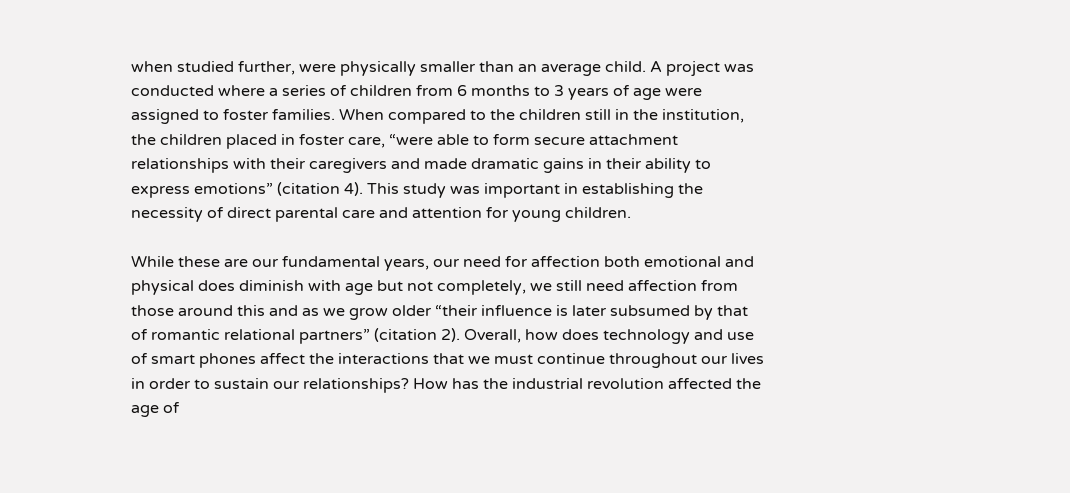when studied further, were physically smaller than an average child. A project was conducted where a series of children from 6 months to 3 years of age were assigned to foster families. When compared to the children still in the institution, the children placed in foster care, “were able to form secure attachment relationships with their caregivers and made dramatic gains in their ability to express emotions” (citation 4). This study was important in establishing the necessity of direct parental care and attention for young children.

While these are our fundamental years, our need for affection both emotional and physical does diminish with age but not completely, we still need affection from those around this and as we grow older “their influence is later subsumed by that of romantic relational partners” (citation 2). Overall, how does technology and use of smart phones affect the interactions that we must continue throughout our lives in order to sustain our relationships? How has the industrial revolution affected the age of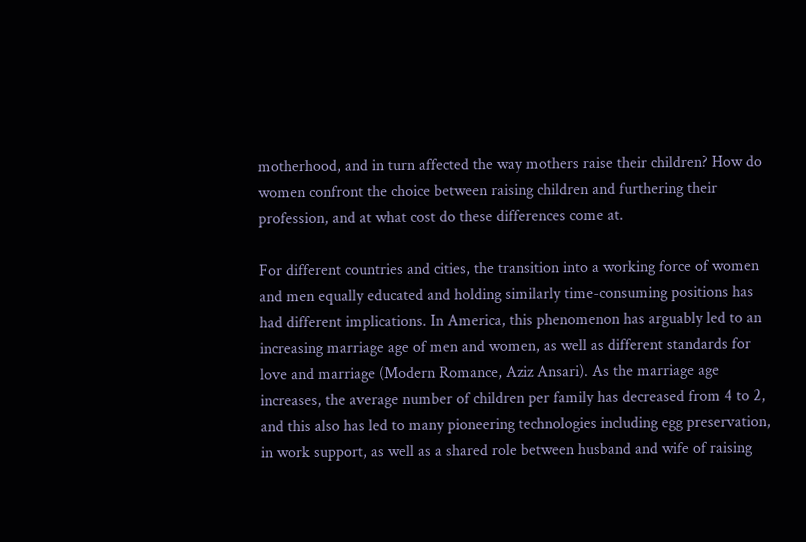motherhood, and in turn affected the way mothers raise their children? How do women confront the choice between raising children and furthering their profession, and at what cost do these differences come at.

For different countries and cities, the transition into a working force of women and men equally educated and holding similarly time-consuming positions has had different implications. In America, this phenomenon has arguably led to an increasing marriage age of men and women, as well as different standards for love and marriage (Modern Romance, Aziz Ansari). As the marriage age increases, the average number of children per family has decreased from 4 to 2, and this also has led to many pioneering technologies including egg preservation, in work support, as well as a shared role between husband and wife of raising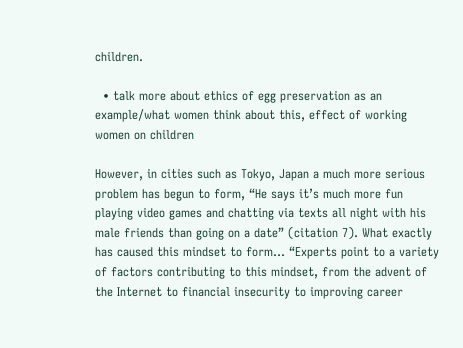children.

  • talk more about ethics of egg preservation as an example/what women think about this, effect of working women on children

However, in cities such as Tokyo, Japan a much more serious problem has begun to form, “He says it’s much more fun playing video games and chatting via texts all night with his male friends than going on a date” (citation 7). What exactly has caused this mindset to form… “Experts point to a variety of factors contributing to this mindset, from the advent of the Internet to financial insecurity to improving career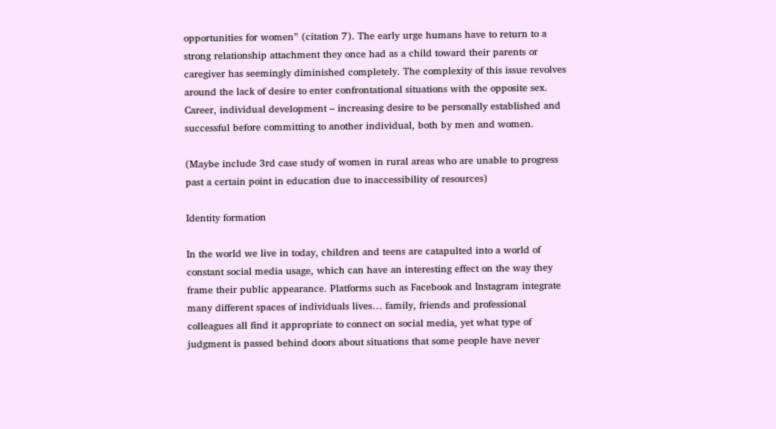opportunities for women” (citation 7). The early urge humans have to return to a strong relationship attachment they once had as a child toward their parents or caregiver has seemingly diminished completely. The complexity of this issue revolves around the lack of desire to enter confrontational situations with the opposite sex. Career, individual development – increasing desire to be personally established and successful before committing to another individual, both by men and women.

(Maybe include 3rd case study of women in rural areas who are unable to progress past a certain point in education due to inaccessibility of resources)

Identity formation

In the world we live in today, children and teens are catapulted into a world of constant social media usage, which can have an interesting effect on the way they frame their public appearance. Platforms such as Facebook and Instagram integrate many different spaces of individuals lives… family, friends and professional colleagues all find it appropriate to connect on social media, yet what type of judgment is passed behind doors about situations that some people have never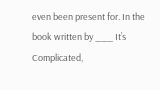even been present for. In the book written by ___ It’s Complicated,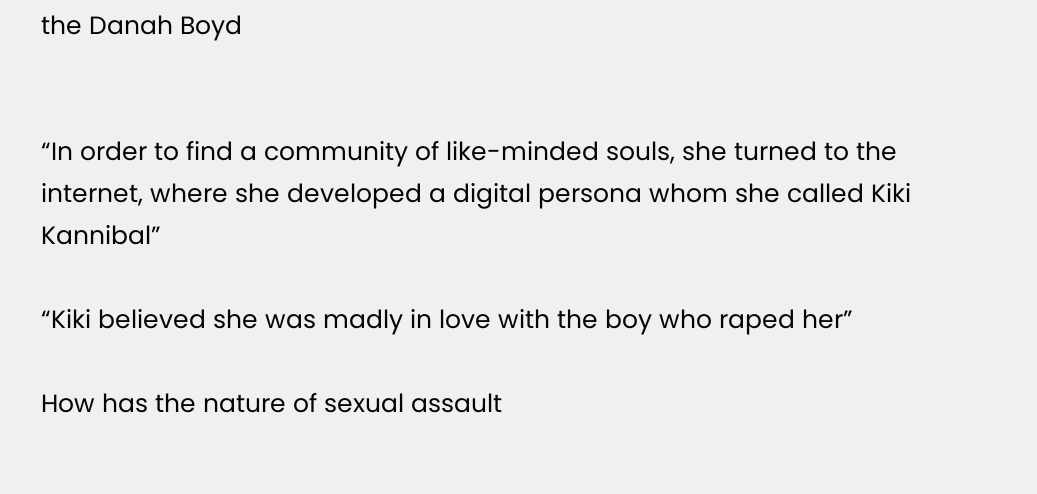the Danah Boyd


“In order to find a community of like-minded souls, she turned to the internet, where she developed a digital persona whom she called Kiki Kannibal”

“Kiki believed she was madly in love with the boy who raped her”

How has the nature of sexual assault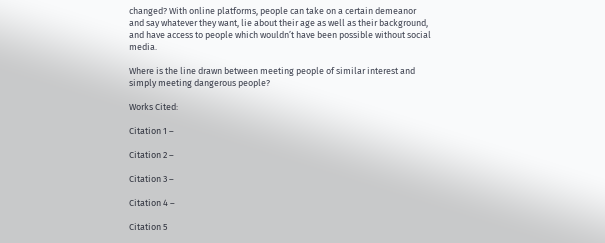changed? With online platforms, people can take on a certain demeanor and say whatever they want, lie about their age as well as their background, and have access to people which wouldn’t have been possible without social media.

Where is the line drawn between meeting people of similar interest and simply meeting dangerous people?

Works Cited:

Citation 1 –

Citation 2 –

Citation 3 –

Citation 4 –

Citation 5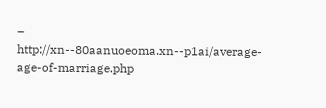– http://xn--80aanuoeoma.xn--p1ai/average-age-of-marriage.php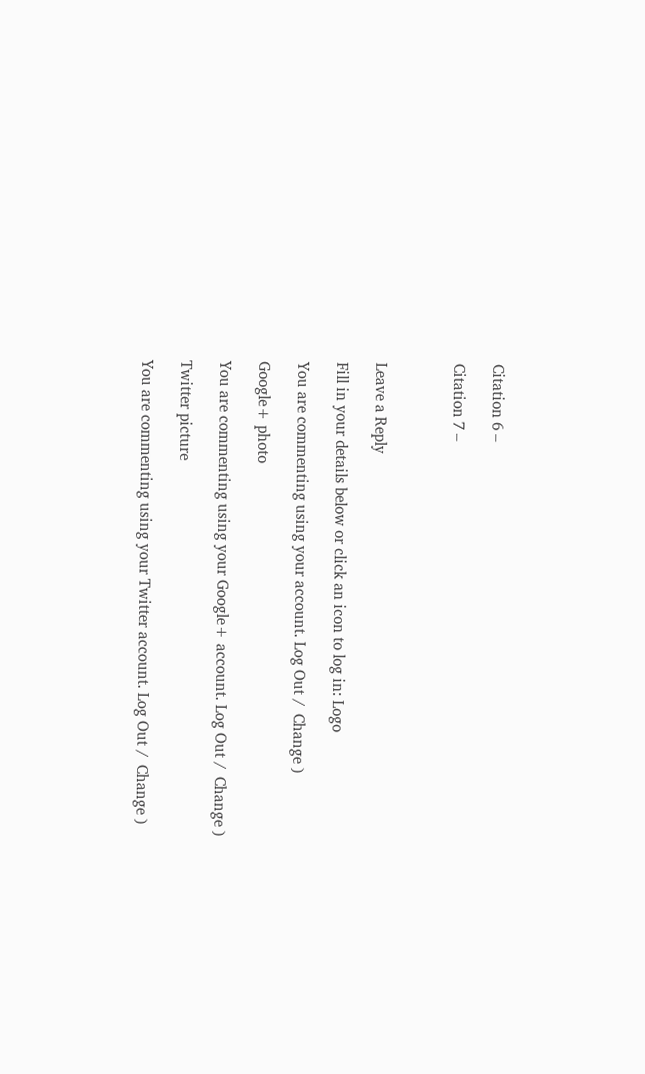Citation 6 –

Citation 7 –



Leave a Reply

Fill in your details below or click an icon to log in: Logo

You are commenting using your account. Log Out /  Change )

Google+ photo

You are commenting using your Google+ account. Log Out /  Change )

Twitter picture

You are commenting using your Twitter account. Log Out /  Change )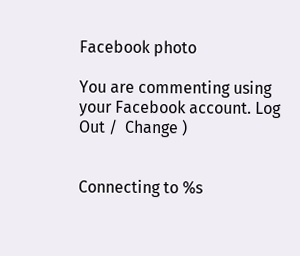Facebook photo

You are commenting using your Facebook account. Log Out /  Change )


Connecting to %s